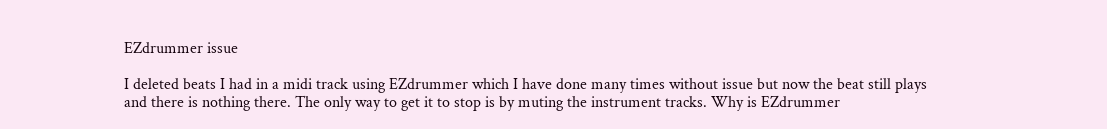EZdrummer issue

I deleted beats I had in a midi track using EZdrummer which I have done many times without issue but now the beat still plays and there is nothing there. The only way to get it to stop is by muting the instrument tracks. Why is EZdrummer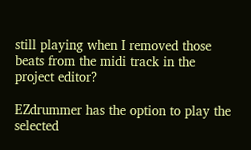still playing when I removed those beats from the midi track in the project editor?

EZdrummer has the option to play the selected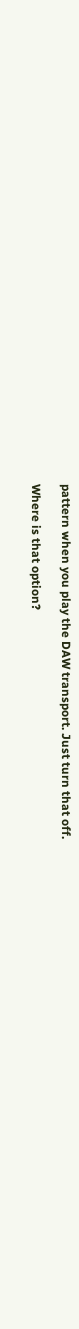pattern when you play the DAW transport. Just turn that off.

Where is that option?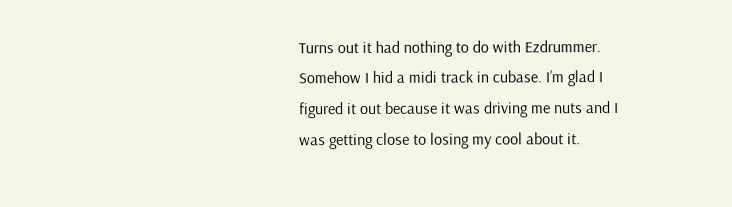Turns out it had nothing to do with Ezdrummer. Somehow I hid a midi track in cubase. I’m glad I figured it out because it was driving me nuts and I was getting close to losing my cool about it.